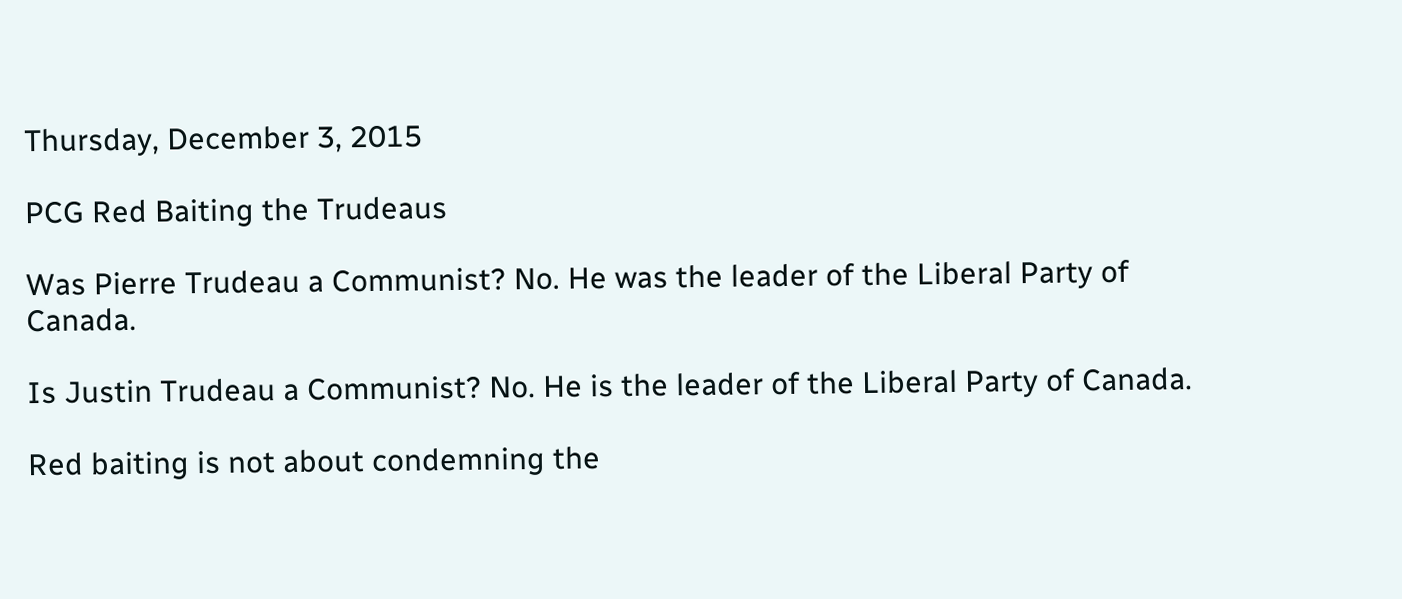Thursday, December 3, 2015

PCG Red Baiting the Trudeaus

Was Pierre Trudeau a Communist? No. He was the leader of the Liberal Party of Canada.

Is Justin Trudeau a Communist? No. He is the leader of the Liberal Party of Canada.

Red baiting is not about condemning the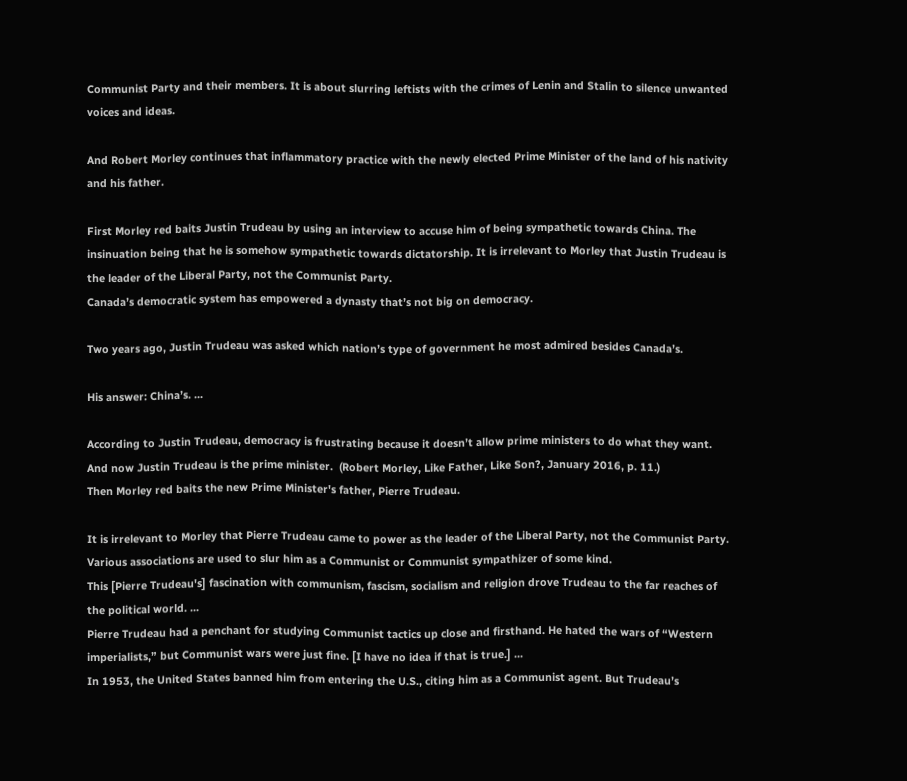Communist Party and their members. It is about slurring leftists with the crimes of Lenin and Stalin to silence unwanted voices and ideas.

And Robert Morley continues that inflammatory practice with the newly elected Prime Minister of the land of his nativity and his father.

First Morley red baits Justin Trudeau by using an interview to accuse him of being sympathetic towards China. The insinuation being that he is somehow sympathetic towards dictatorship. It is irrelevant to Morley that Justin Trudeau is the leader of the Liberal Party, not the Communist Party.
Canada’s democratic system has empowered a dynasty that’s not big on democracy.

Two years ago, Justin Trudeau was asked which nation’s type of government he most admired besides Canada’s.

His answer: China’s. ...

According to Justin Trudeau, democracy is frustrating because it doesn’t allow prime ministers to do what they want. And now Justin Trudeau is the prime minister.  (Robert Morley, Like Father, Like Son?, January 2016, p. 11.)
Then Morley red baits the new Prime Minister's father, Pierre Trudeau.

It is irrelevant to Morley that Pierre Trudeau came to power as the leader of the Liberal Party, not the Communist Party. Various associations are used to slur him as a Communist or Communist sympathizer of some kind.
This [Pierre Trudeau's] fascination with communism, fascism, socialism and religion drove Trudeau to the far reaches of the political world. ...
Pierre Trudeau had a penchant for studying Communist tactics up close and firsthand. He hated the wars of “Western imperialists,” but Communist wars were just fine. [I have no idea if that is true.] ...
In 1953, the United States banned him from entering the U.S., citing him as a Communist agent. But Trudeau’s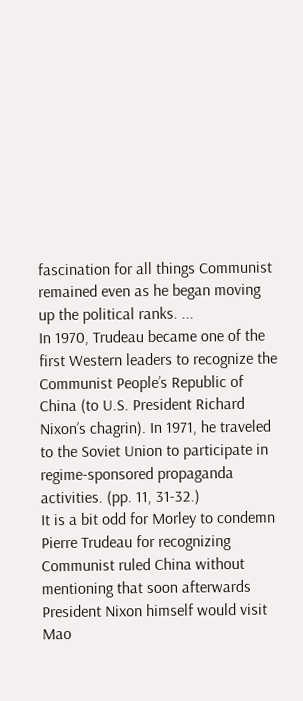fascination for all things Communist remained even as he began moving up the political ranks. ...
In 1970, Trudeau became one of the first Western leaders to recognize the Communist People’s Republic of China (to U.S. President Richard Nixon’s chagrin). In 1971, he traveled to the Soviet Union to participate in regime-sponsored propaganda activities. (pp. 11, 31-32.)
It is a bit odd for Morley to condemn Pierre Trudeau for recognizing Communist ruled China without mentioning that soon afterwards President Nixon himself would visit Mao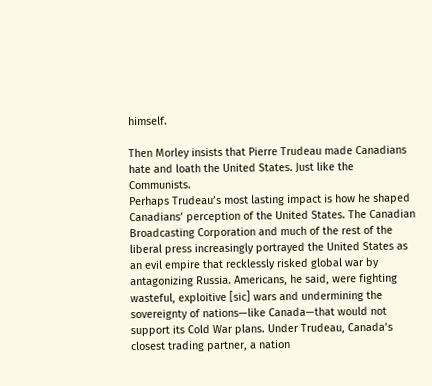himself.

Then Morley insists that Pierre Trudeau made Canadians hate and loath the United States. Just like the Communists.
Perhaps Trudeau’s most lasting impact is how he shaped Canadians’ perception of the United States. The Canadian Broadcasting Corporation and much of the rest of the liberal press increasingly portrayed the United States as an evil empire that recklessly risked global war by antagonizing Russia. Americans, he said, were fighting wasteful, exploitive [sic] wars and undermining the sovereignty of nations—like Canada—that would not support its Cold War plans. Under Trudeau, Canada’s closest trading partner, a nation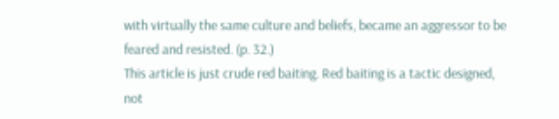with virtually the same culture and beliefs, became an aggressor to be feared and resisted. (p. 32.)
This article is just crude red baiting. Red baiting is a tactic designed, not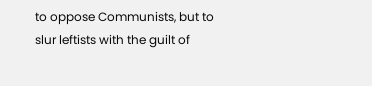to oppose Communists, but to slur leftists with the guilt of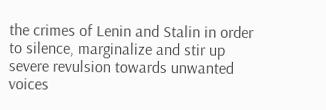the crimes of Lenin and Stalin in order to silence, marginalize and stir up severe revulsion towards unwanted voices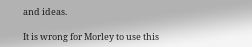and ideas.

It is wrong for Morley to use this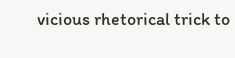vicious rhetorical trick to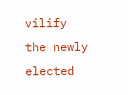vilify the newly elected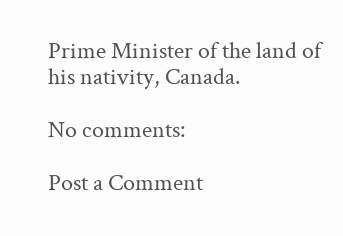Prime Minister of the land of his nativity, Canada.

No comments:

Post a Comment